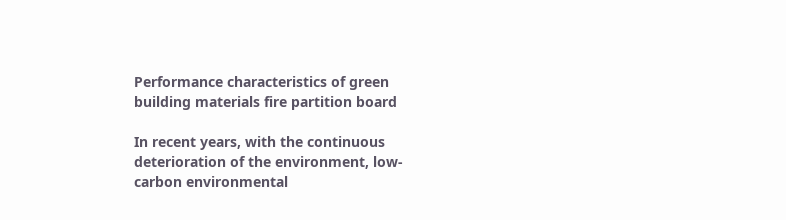Performance characteristics of green building materials fire partition board

In recent years, with the continuous deterioration of the environment, low-carbon environmental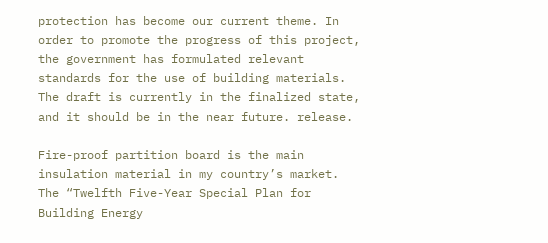protection has become our current theme. In order to promote the progress of this project, the government has formulated relevant standards for the use of building materials. The draft is currently in the finalized state, and it should be in the near future. release.

Fire-proof partition board is the main insulation material in my country’s market. The “Twelfth Five-Year Special Plan for Building Energy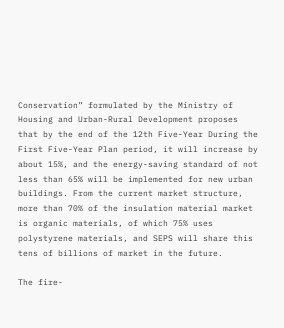Conservation” formulated by the Ministry of Housing and Urban-Rural Development proposes that by the end of the 12th Five-Year During the First Five-Year Plan period, it will increase by about 15%, and the energy-saving standard of not less than 65% will be implemented for new urban buildings. From the current market structure, more than 70% of the insulation material market is organic materials, of which 75% uses polystyrene materials, and SEPS will share this tens of billions of market in the future.

The fire-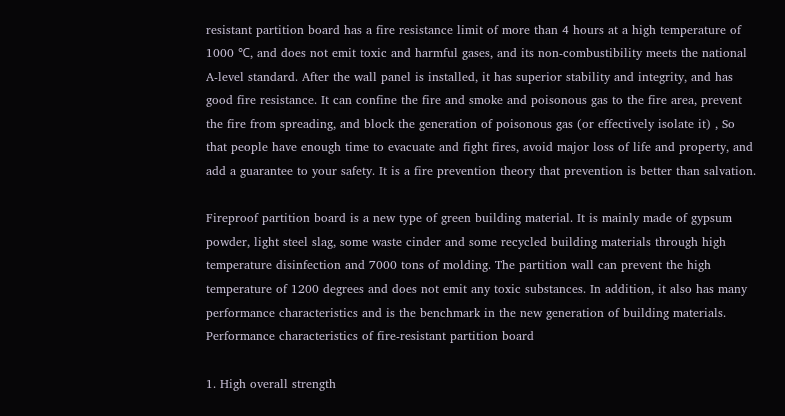resistant partition board has a fire resistance limit of more than 4 hours at a high temperature of 1000 ℃, and does not emit toxic and harmful gases, and its non-combustibility meets the national A-level standard. After the wall panel is installed, it has superior stability and integrity, and has good fire resistance. It can confine the fire and smoke and poisonous gas to the fire area, prevent the fire from spreading, and block the generation of poisonous gas (or effectively isolate it) , So that people have enough time to evacuate and fight fires, avoid major loss of life and property, and add a guarantee to your safety. It is a fire prevention theory that prevention is better than salvation.

Fireproof partition board is a new type of green building material. It is mainly made of gypsum powder, light steel slag, some waste cinder and some recycled building materials through high temperature disinfection and 7000 tons of molding. The partition wall can prevent the high temperature of 1200 degrees and does not emit any toxic substances. In addition, it also has many performance characteristics and is the benchmark in the new generation of building materials.
Performance characteristics of fire-resistant partition board

1. High overall strength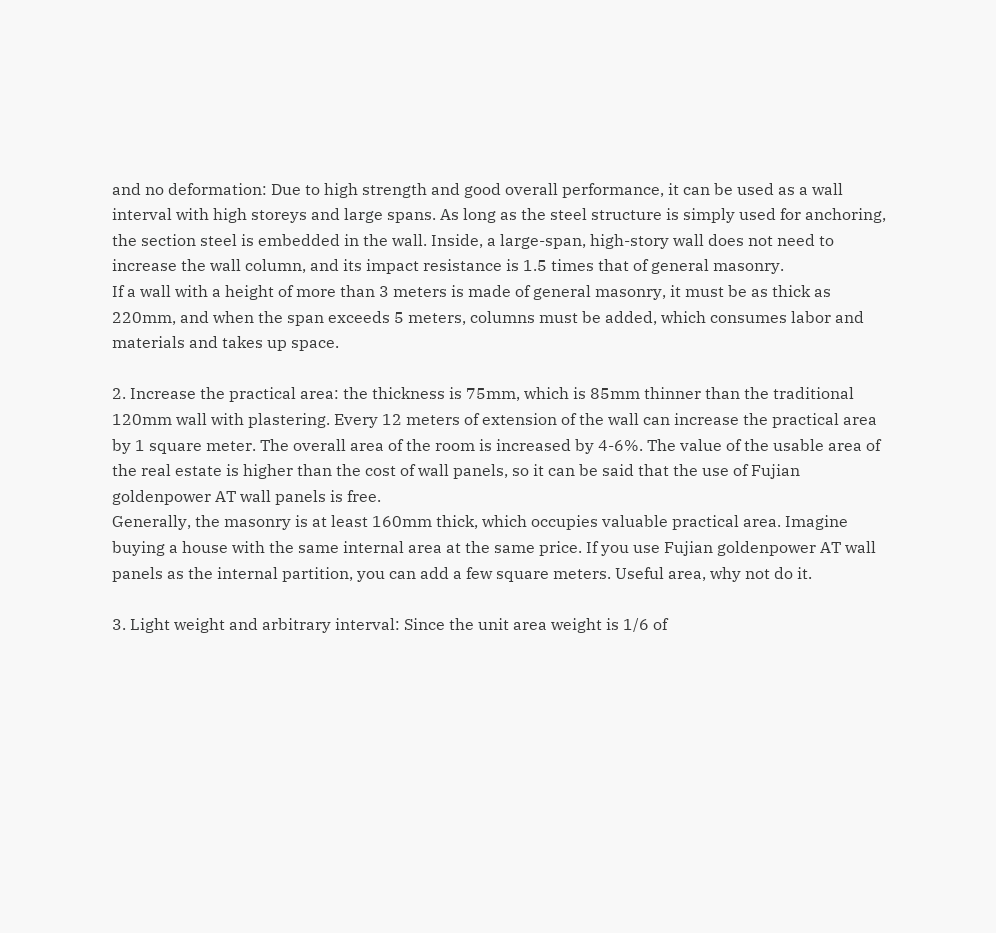and no deformation: Due to high strength and good overall performance, it can be used as a wall interval with high storeys and large spans. As long as the steel structure is simply used for anchoring, the section steel is embedded in the wall. Inside, a large-span, high-story wall does not need to increase the wall column, and its impact resistance is 1.5 times that of general masonry.
If a wall with a height of more than 3 meters is made of general masonry, it must be as thick as 220mm, and when the span exceeds 5 meters, columns must be added, which consumes labor and materials and takes up space.

2. Increase the practical area: the thickness is 75mm, which is 85mm thinner than the traditional 120mm wall with plastering. Every 12 meters of extension of the wall can increase the practical area by 1 square meter. The overall area of the room is increased by 4-6%. The value of the usable area of the real estate is higher than the cost of wall panels, so it can be said that the use of Fujian goldenpower AT wall panels is free.
Generally, the masonry is at least 160mm thick, which occupies valuable practical area. Imagine buying a house with the same internal area at the same price. If you use Fujian goldenpower AT wall panels as the internal partition, you can add a few square meters. Useful area, why not do it.

3. Light weight and arbitrary interval: Since the unit area weight is 1/6 of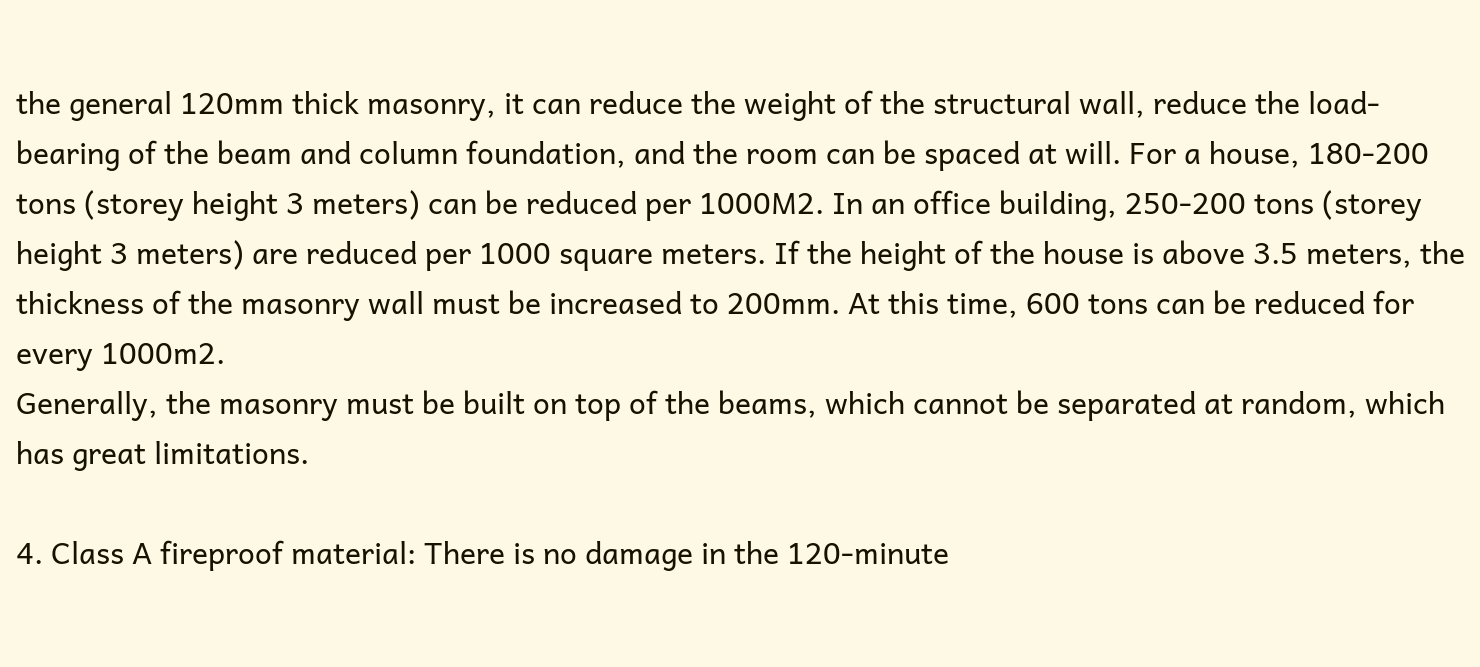the general 120mm thick masonry, it can reduce the weight of the structural wall, reduce the load-bearing of the beam and column foundation, and the room can be spaced at will. For a house, 180-200 tons (storey height 3 meters) can be reduced per 1000M2. In an office building, 250-200 tons (storey height 3 meters) are reduced per 1000 square meters. If the height of the house is above 3.5 meters, the thickness of the masonry wall must be increased to 200mm. At this time, 600 tons can be reduced for every 1000m2.
Generally, the masonry must be built on top of the beams, which cannot be separated at random, which has great limitations.

4. Class A fireproof material: There is no damage in the 120-minute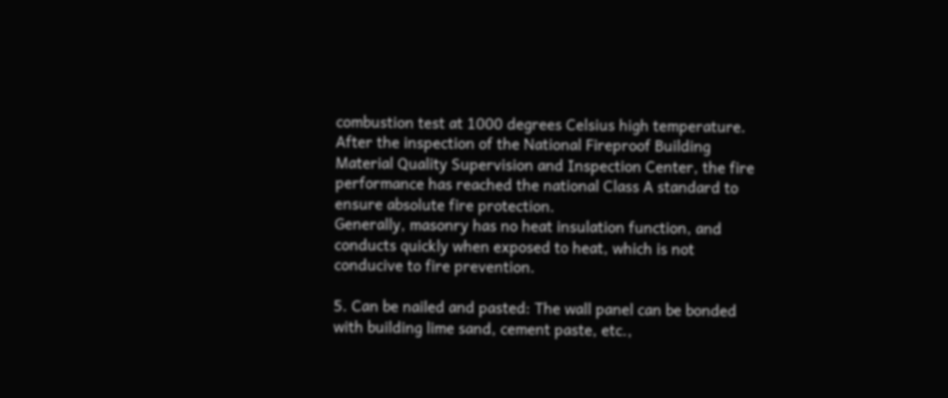combustion test at 1000 degrees Celsius high temperature. After the inspection of the National Fireproof Building Material Quality Supervision and Inspection Center, the fire performance has reached the national Class A standard to ensure absolute fire protection.
Generally, masonry has no heat insulation function, and conducts quickly when exposed to heat, which is not conducive to fire prevention.

5. Can be nailed and pasted: The wall panel can be bonded with building lime sand, cement paste, etc.,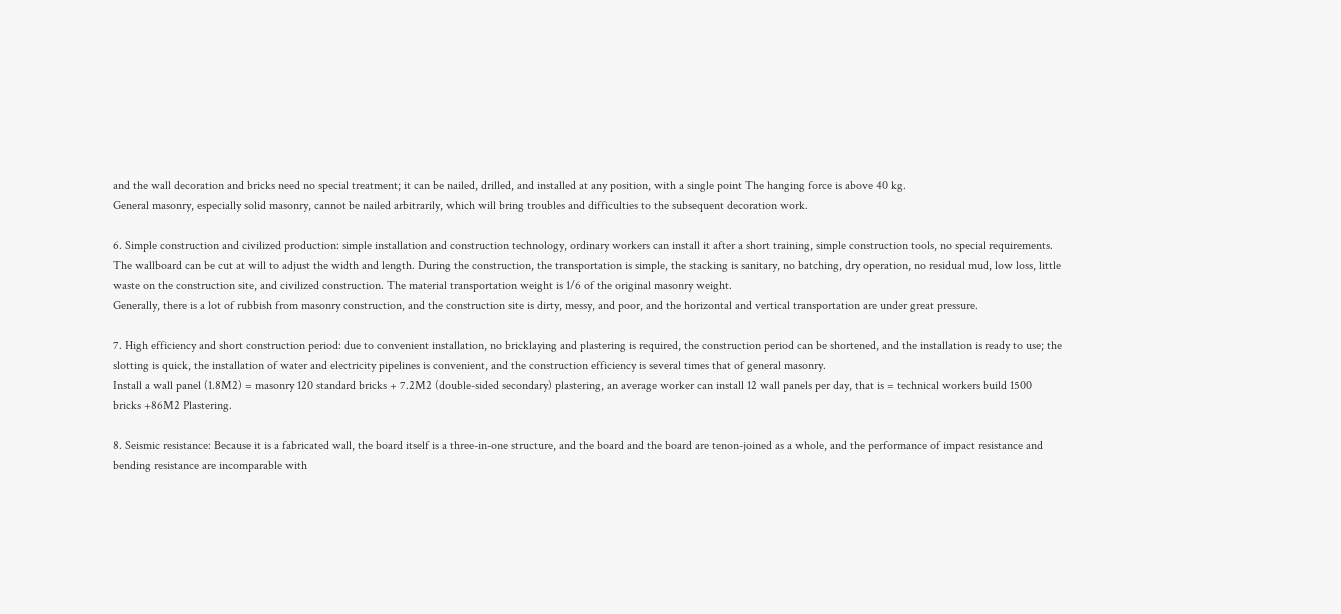and the wall decoration and bricks need no special treatment; it can be nailed, drilled, and installed at any position, with a single point The hanging force is above 40 kg.
General masonry, especially solid masonry, cannot be nailed arbitrarily, which will bring troubles and difficulties to the subsequent decoration work.

6. Simple construction and civilized production: simple installation and construction technology, ordinary workers can install it after a short training, simple construction tools, no special requirements. The wallboard can be cut at will to adjust the width and length. During the construction, the transportation is simple, the stacking is sanitary, no batching, dry operation, no residual mud, low loss, little waste on the construction site, and civilized construction. The material transportation weight is 1/6 of the original masonry weight.
Generally, there is a lot of rubbish from masonry construction, and the construction site is dirty, messy, and poor, and the horizontal and vertical transportation are under great pressure.

7. High efficiency and short construction period: due to convenient installation, no bricklaying and plastering is required, the construction period can be shortened, and the installation is ready to use; the slotting is quick, the installation of water and electricity pipelines is convenient, and the construction efficiency is several times that of general masonry.
Install a wall panel (1.8M2) = masonry 120 standard bricks + 7.2M2 (double-sided secondary) plastering, an average worker can install 12 wall panels per day, that is = technical workers build 1500 bricks +86M2 Plastering.

8. Seismic resistance: Because it is a fabricated wall, the board itself is a three-in-one structure, and the board and the board are tenon-joined as a whole, and the performance of impact resistance and bending resistance are incomparable with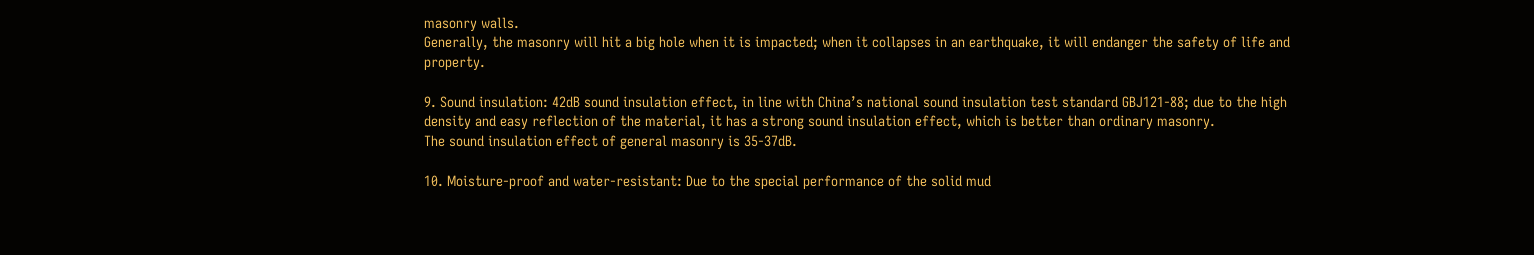masonry walls.
Generally, the masonry will hit a big hole when it is impacted; when it collapses in an earthquake, it will endanger the safety of life and property.

9. Sound insulation: 42dB sound insulation effect, in line with China’s national sound insulation test standard GBJ121-88; due to the high density and easy reflection of the material, it has a strong sound insulation effect, which is better than ordinary masonry.
The sound insulation effect of general masonry is 35-37dB.

10. Moisture-proof and water-resistant: Due to the special performance of the solid mud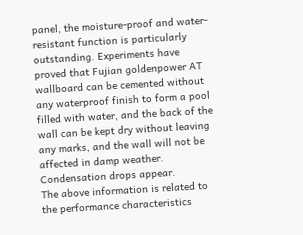panel, the moisture-proof and water-resistant function is particularly outstanding. Experiments have proved that Fujian goldenpower AT wallboard can be cemented without any waterproof finish to form a pool filled with water, and the back of the wall can be kept dry without leaving any marks, and the wall will not be affected in damp weather. Condensation drops appear.
The above information is related to the performance characteristics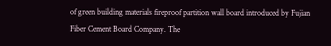of green building materials fireproof partition wall board introduced by Fujian Fiber Cement Board Company. The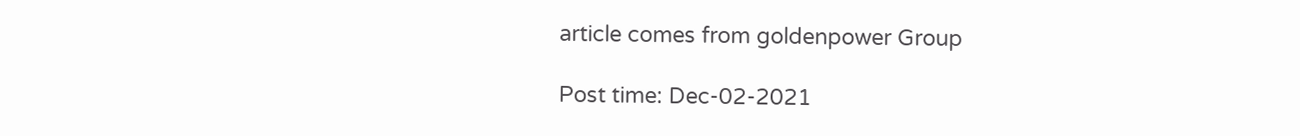article comes from goldenpower Group

Post time: Dec-02-2021